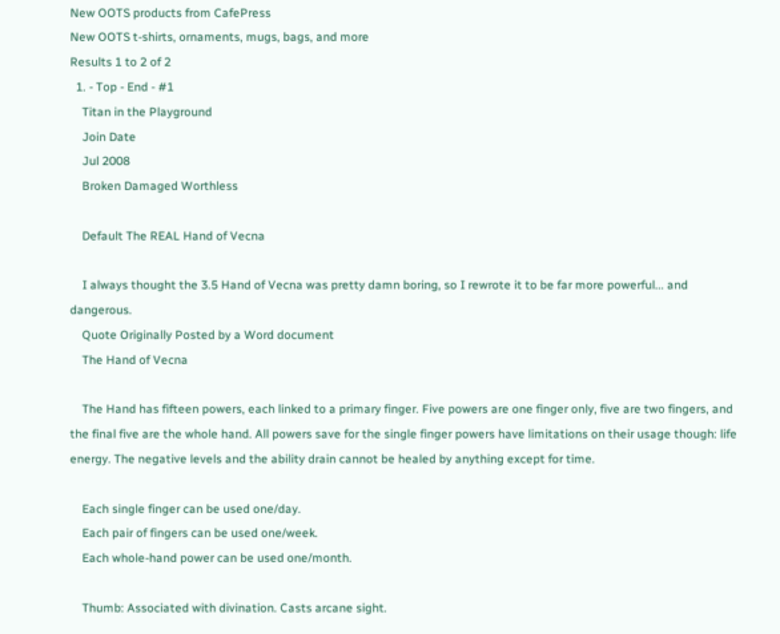New OOTS products from CafePress
New OOTS t-shirts, ornaments, mugs, bags, and more
Results 1 to 2 of 2
  1. - Top - End - #1
    Titan in the Playground
    Join Date
    Jul 2008
    Broken Damaged Worthless

    Default The REAL Hand of Vecna

    I always thought the 3.5 Hand of Vecna was pretty damn boring, so I rewrote it to be far more powerful... and dangerous.
    Quote Originally Posted by a Word document
    The Hand of Vecna

    The Hand has fifteen powers, each linked to a primary finger. Five powers are one finger only, five are two fingers, and the final five are the whole hand. All powers save for the single finger powers have limitations on their usage though: life energy. The negative levels and the ability drain cannot be healed by anything except for time.

    Each single finger can be used one/day.
    Each pair of fingers can be used one/week.
    Each whole-hand power can be used one/month.

    Thumb: Associated with divination. Casts arcane sight.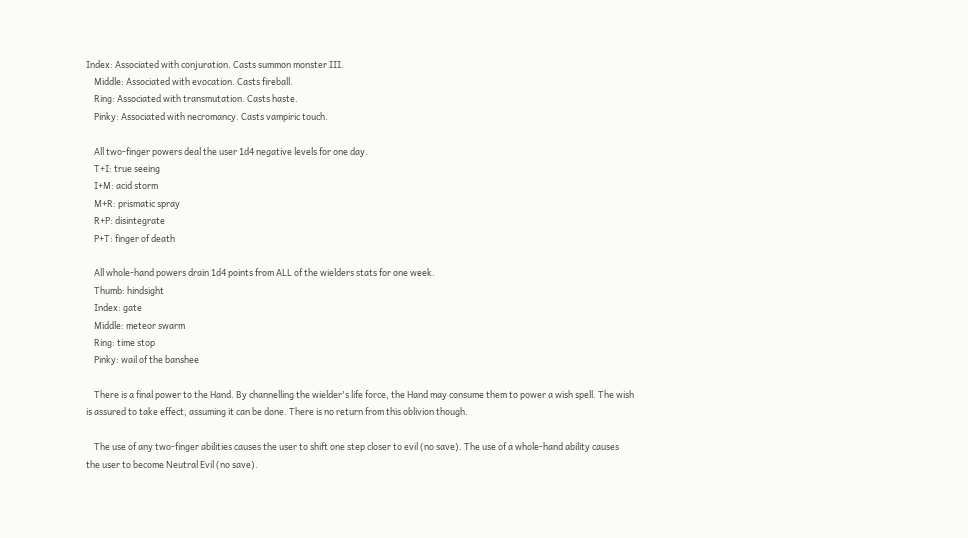Index: Associated with conjuration. Casts summon monster III.
    Middle: Associated with evocation. Casts fireball.
    Ring: Associated with transmutation. Casts haste.
    Pinky: Associated with necromancy. Casts vampiric touch.

    All two-finger powers deal the user 1d4 negative levels for one day.
    T+I: true seeing
    I+M: acid storm
    M+R: prismatic spray
    R+P: disintegrate
    P+T: finger of death

    All whole-hand powers drain 1d4 points from ALL of the wielders stats for one week.
    Thumb: hindsight
    Index: gate
    Middle: meteor swarm
    Ring: time stop
    Pinky: wail of the banshee

    There is a final power to the Hand. By channelling the wielder's life force, the Hand may consume them to power a wish spell. The wish is assured to take effect, assuming it can be done. There is no return from this oblivion though.

    The use of any two-finger abilities causes the user to shift one step closer to evil (no save). The use of a whole-hand ability causes the user to become Neutral Evil (no save).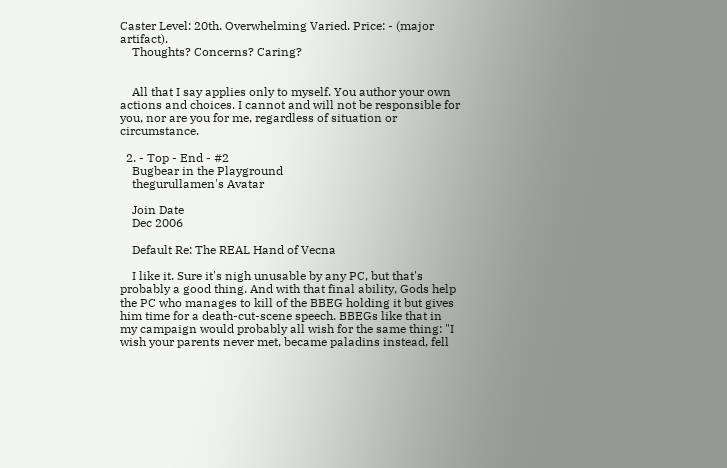Caster Level: 20th. Overwhelming Varied. Price: - (major artifact).
    Thoughts? Concerns? Caring?


    All that I say applies only to myself. You author your own actions and choices. I cannot and will not be responsible for you, nor are you for me, regardless of situation or circumstance.

  2. - Top - End - #2
    Bugbear in the Playground
    thegurullamen's Avatar

    Join Date
    Dec 2006

    Default Re: The REAL Hand of Vecna

    I like it. Sure it's nigh unusable by any PC, but that's probably a good thing. And with that final ability, Gods help the PC who manages to kill of the BBEG holding it but gives him time for a death-cut-scene speech. BBEGs like that in my campaign would probably all wish for the same thing: "I wish your parents never met, became paladins instead, fell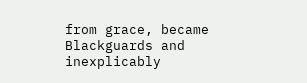from grace, became Blackguards and inexplicably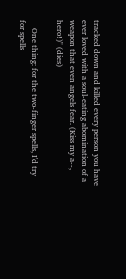tracked down and killed every person you have ever loved with a soul-eating abomination of a weapon that even angels fear. (Kiss my a--, hero!)" (dies)

    One thing: for the two-finger spells, I'd try for spells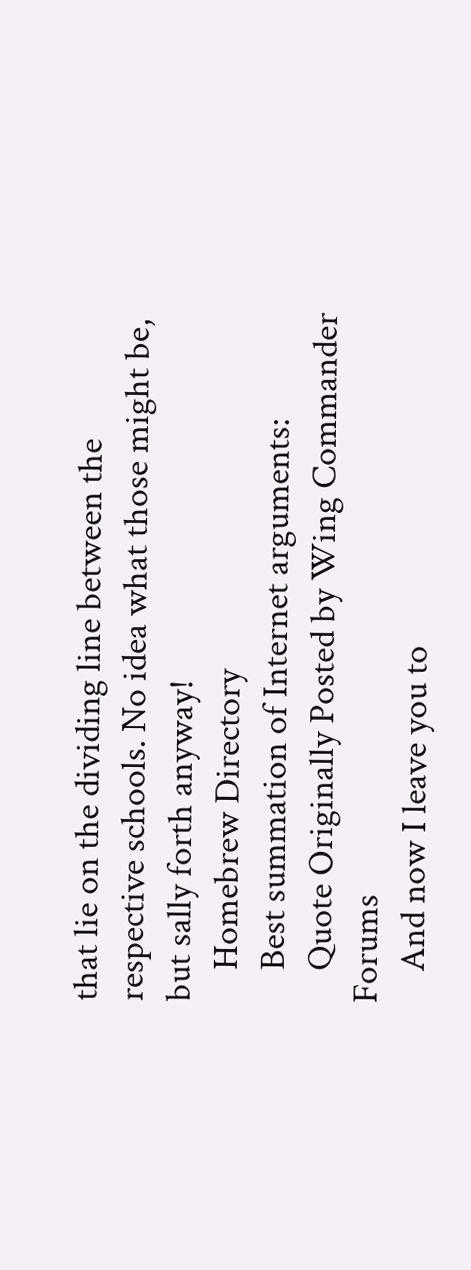that lie on the dividing line between the respective schools. No idea what those might be, but sally forth anyway!
    Homebrew Directory
    Best summation of Internet arguments:
    Quote Originally Posted by Wing Commander Forums
    And now I leave you to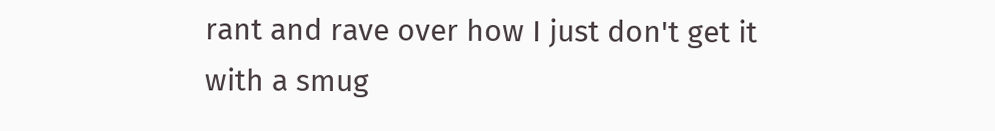rant and rave over how I just don't get it with a smug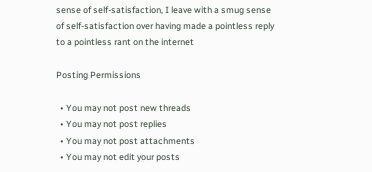sense of self-satisfaction, I leave with a smug sense of self-satisfaction over having made a pointless reply to a pointless rant on the internet

Posting Permissions

  • You may not post new threads
  • You may not post replies
  • You may not post attachments
  • You may not edit your posts